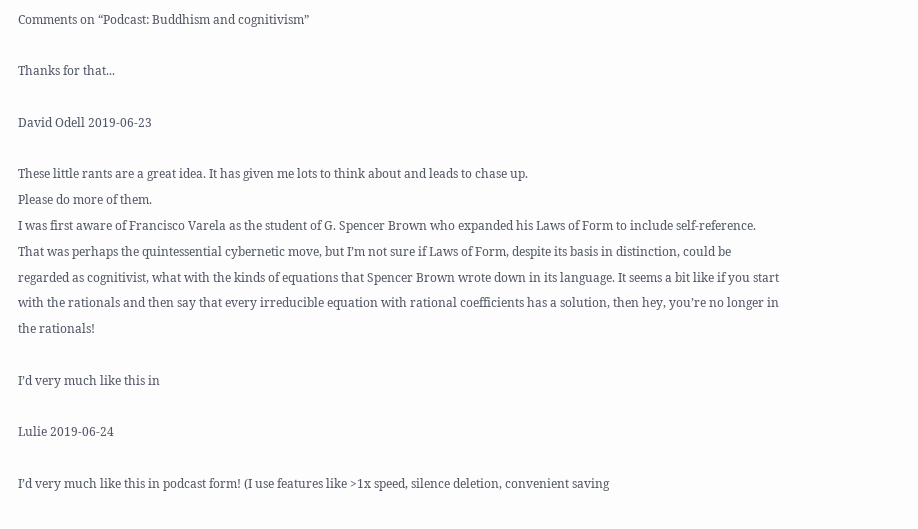Comments on “Podcast: Buddhism and cognitivism”

Thanks for that...

David Odell 2019-06-23

These little rants are a great idea. It has given me lots to think about and leads to chase up.
Please do more of them.
I was first aware of Francisco Varela as the student of G. Spencer Brown who expanded his Laws of Form to include self-reference. That was perhaps the quintessential cybernetic move, but I’m not sure if Laws of Form, despite its basis in distinction, could be regarded as cognitivist, what with the kinds of equations that Spencer Brown wrote down in its language. It seems a bit like if you start with the rationals and then say that every irreducible equation with rational coefficients has a solution, then hey, you’re no longer in the rationals!

I’d very much like this in

Lulie 2019-06-24

I’d very much like this in podcast form! (I use features like >1x speed, silence deletion, convenient saving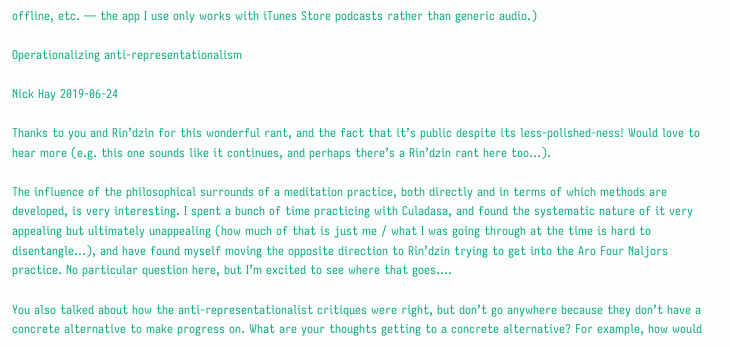offline, etc. — the app I use only works with iTunes Store podcasts rather than generic audio.)

Operationalizing anti-representationalism

Nick Hay 2019-06-24

Thanks to you and Rin’dzin for this wonderful rant, and the fact that it’s public despite its less-polished-ness! Would love to hear more (e.g. this one sounds like it continues, and perhaps there’s a Rin’dzin rant here too…).

The influence of the philosophical surrounds of a meditation practice, both directly and in terms of which methods are developed, is very interesting. I spent a bunch of time practicing with Culadasa, and found the systematic nature of it very appealing but ultimately unappealing (how much of that is just me / what I was going through at the time is hard to disentangle…), and have found myself moving the opposite direction to Rin’dzin trying to get into the Aro Four Naljors practice. No particular question here, but I’m excited to see where that goes....

You also talked about how the anti-representationalist critiques were right, but don’t go anywhere because they don’t have a concrete alternative to make progress on. What are your thoughts getting to a concrete alternative? For example, how would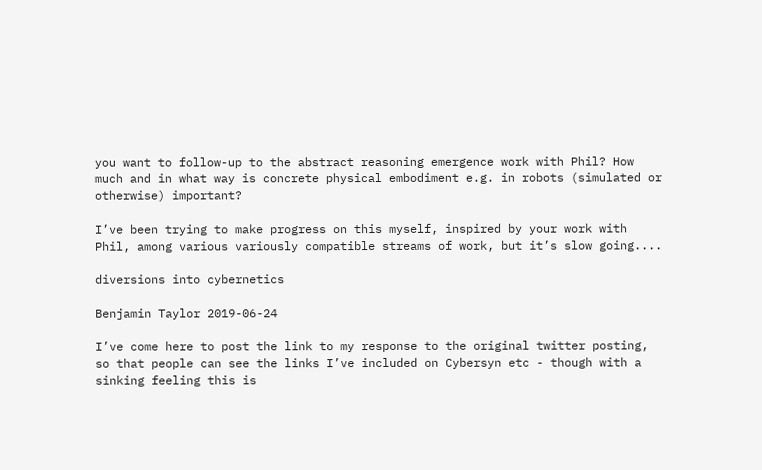you want to follow-up to the abstract reasoning emergence work with Phil? How much and in what way is concrete physical embodiment e.g. in robots (simulated or otherwise) important?

I’ve been trying to make progress on this myself, inspired by your work with Phil, among various variously compatible streams of work, but it’s slow going....

diversions into cybernetics

Benjamin Taylor 2019-06-24

I’ve come here to post the link to my response to the original twitter posting, so that people can see the links I’ve included on Cybersyn etc - though with a sinking feeling this is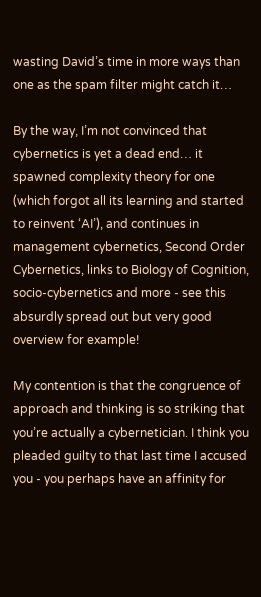wasting David’s time in more ways than one as the spam filter might catch it…

By the way, I’m not convinced that cybernetics is yet a dead end… it spawned complexity theory for one (which forgot all its learning and started to reinvent ‘AI’), and continues in management cybernetics, Second Order Cybernetics, links to Biology of Cognition, socio-cybernetics and more - see this absurdly spread out but very good overview for example!

My contention is that the congruence of approach and thinking is so striking that you’re actually a cybernetician. I think you pleaded guilty to that last time I accused you - you perhaps have an affinity for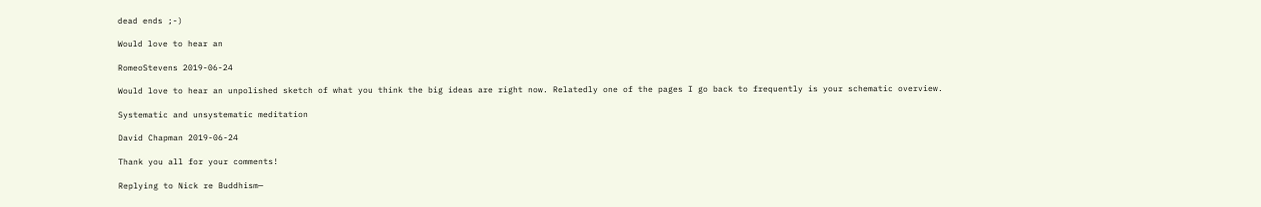dead ends ;-)

Would love to hear an

RomeoStevens 2019-06-24

Would love to hear an unpolished sketch of what you think the big ideas are right now. Relatedly one of the pages I go back to frequently is your schematic overview.

Systematic and unsystematic meditation

David Chapman 2019-06-24

Thank you all for your comments!

Replying to Nick re Buddhism—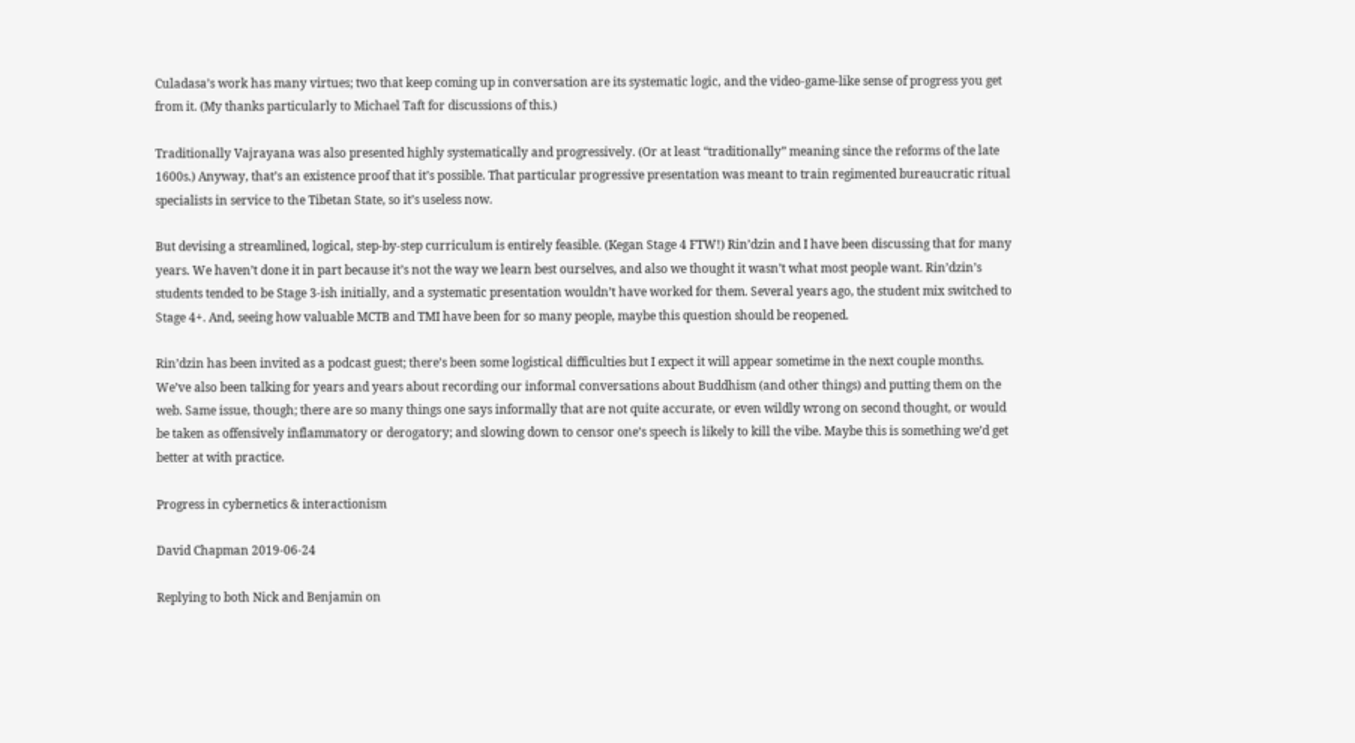Culadasa’s work has many virtues; two that keep coming up in conversation are its systematic logic, and the video-game-like sense of progress you get from it. (My thanks particularly to Michael Taft for discussions of this.)

Traditionally Vajrayana was also presented highly systematically and progressively. (Or at least “traditionally” meaning since the reforms of the late 1600s.) Anyway, that’s an existence proof that it’s possible. That particular progressive presentation was meant to train regimented bureaucratic ritual specialists in service to the Tibetan State, so it’s useless now.

But devising a streamlined, logical, step-by-step curriculum is entirely feasible. (Kegan Stage 4 FTW!) Rin’dzin and I have been discussing that for many years. We haven’t done it in part because it’s not the way we learn best ourselves, and also we thought it wasn’t what most people want. Rin’dzin’s students tended to be Stage 3-ish initially, and a systematic presentation wouldn’t have worked for them. Several years ago, the student mix switched to Stage 4+. And, seeing how valuable MCTB and TMI have been for so many people, maybe this question should be reopened.

Rin’dzin has been invited as a podcast guest; there’s been some logistical difficulties but I expect it will appear sometime in the next couple months. We’ve also been talking for years and years about recording our informal conversations about Buddhism (and other things) and putting them on the web. Same issue, though; there are so many things one says informally that are not quite accurate, or even wildly wrong on second thought, or would be taken as offensively inflammatory or derogatory; and slowing down to censor one’s speech is likely to kill the vibe. Maybe this is something we’d get better at with practice.

Progress in cybernetics & interactionism

David Chapman 2019-06-24

Replying to both Nick and Benjamin on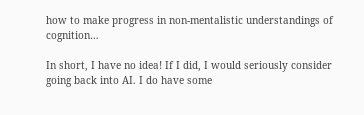how to make progress in non-mentalistic understandings of cognition…

In short, I have no idea! If I did, I would seriously consider going back into AI. I do have some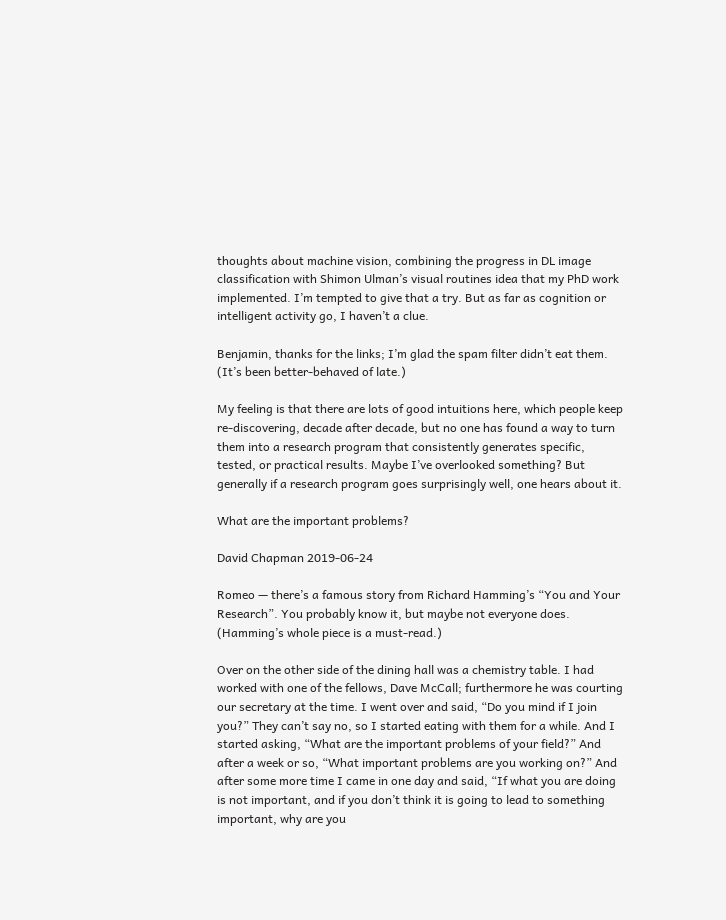thoughts about machine vision, combining the progress in DL image classification with Shimon Ulman’s visual routines idea that my PhD work implemented. I’m tempted to give that a try. But as far as cognition or intelligent activity go, I haven’t a clue.

Benjamin, thanks for the links; I’m glad the spam filter didn’t eat them. (It’s been better-behaved of late.)

My feeling is that there are lots of good intuitions here, which people keep re-discovering, decade after decade, but no one has found a way to turn them into a research program that consistently generates specific, tested, or practical results. Maybe I’ve overlooked something? But generally if a research program goes surprisingly well, one hears about it.

What are the important problems?

David Chapman 2019-06-24

Romeo — there’s a famous story from Richard Hamming’s “You and Your Research”. You probably know it, but maybe not everyone does. (Hamming’s whole piece is a must-read.)

Over on the other side of the dining hall was a chemistry table. I had worked with one of the fellows, Dave McCall; furthermore he was courting our secretary at the time. I went over and said, “Do you mind if I join you?” They can’t say no, so I started eating with them for a while. And I started asking, “What are the important problems of your field?” And after a week or so, “What important problems are you working on?” And after some more time I came in one day and said, “If what you are doing is not important, and if you don’t think it is going to lead to something important, why are you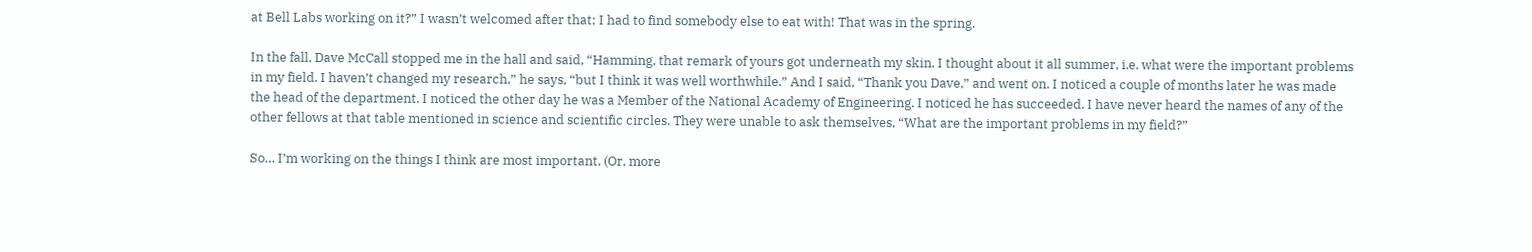at Bell Labs working on it?” I wasn’t welcomed after that; I had to find somebody else to eat with! That was in the spring.

In the fall, Dave McCall stopped me in the hall and said, “Hamming, that remark of yours got underneath my skin. I thought about it all summer, i.e. what were the important problems in my field. I haven’t changed my research,” he says, “but I think it was well worthwhile.” And I said, “Thank you Dave,” and went on. I noticed a couple of months later he was made the head of the department. I noticed the other day he was a Member of the National Academy of Engineering. I noticed he has succeeded. I have never heard the names of any of the other fellows at that table mentioned in science and scientific circles. They were unable to ask themselves, “What are the important problems in my field?”

So… I’m working on the things I think are most important. (Or, more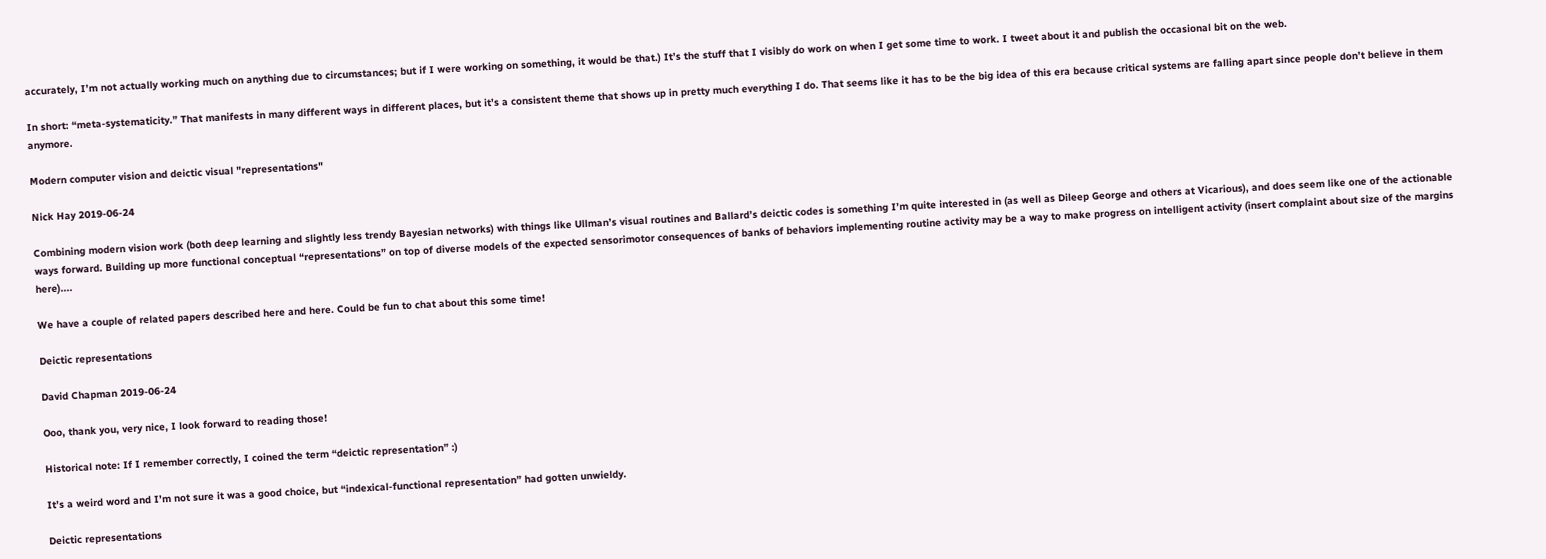accurately, I’m not actually working much on anything due to circumstances; but if I were working on something, it would be that.) It’s the stuff that I visibly do work on when I get some time to work. I tweet about it and publish the occasional bit on the web.

In short: “meta-systematicity.” That manifests in many different ways in different places, but it’s a consistent theme that shows up in pretty much everything I do. That seems like it has to be the big idea of this era because critical systems are falling apart since people don’t believe in them anymore.

Modern computer vision and deictic visual "representations"

Nick Hay 2019-06-24

Combining modern vision work (both deep learning and slightly less trendy Bayesian networks) with things like Ullman’s visual routines and Ballard’s deictic codes is something I’m quite interested in (as well as Dileep George and others at Vicarious), and does seem like one of the actionable ways forward. Building up more functional conceptual “representations” on top of diverse models of the expected sensorimotor consequences of banks of behaviors implementing routine activity may be a way to make progress on intelligent activity (insert complaint about size of the margins here)....

We have a couple of related papers described here and here. Could be fun to chat about this some time!

Deictic representations

David Chapman 2019-06-24

Ooo, thank you, very nice, I look forward to reading those!

Historical note: If I remember correctly, I coined the term “deictic representation” :)

It’s a weird word and I’m not sure it was a good choice, but “indexical-functional representation” had gotten unwieldy.

Deictic representations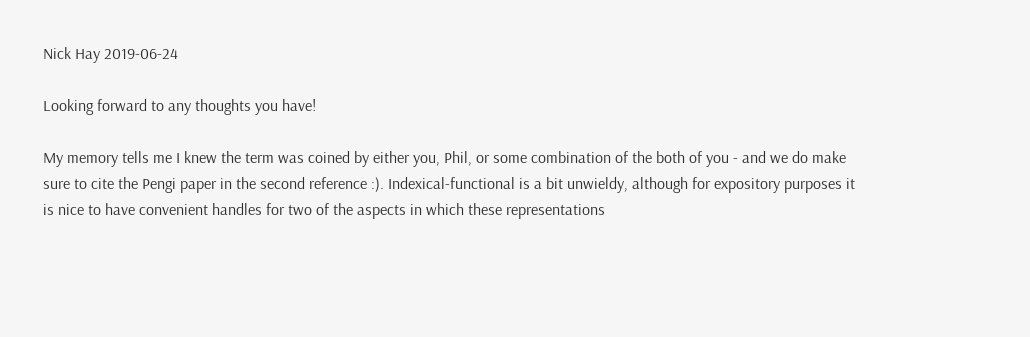Nick Hay 2019-06-24

Looking forward to any thoughts you have!

My memory tells me I knew the term was coined by either you, Phil, or some combination of the both of you - and we do make sure to cite the Pengi paper in the second reference :). Indexical-functional is a bit unwieldy, although for expository purposes it is nice to have convenient handles for two of the aspects in which these representations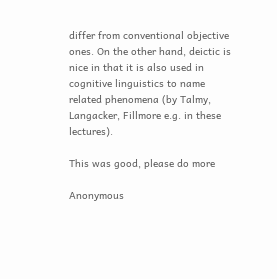differ from conventional objective ones. On the other hand, deictic is nice in that it is also used in cognitive linguistics to name related phenomena (by Talmy, Langacker, Fillmore e.g. in these lectures).

This was good, please do more

Anonymous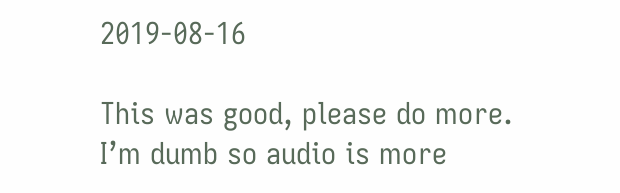2019-08-16

This was good, please do more. I’m dumb so audio is more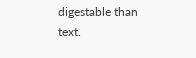digestable than text.